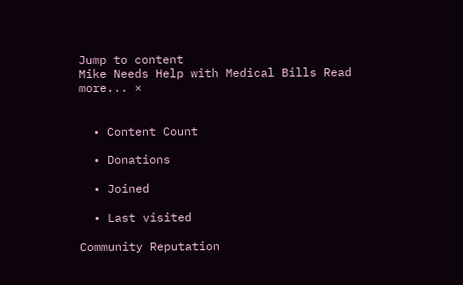Jump to content
Mike Needs Help with Medical Bills Read more... ×


  • Content Count

  • Donations

  • Joined

  • Last visited

Community Reputation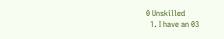0 Unskilled
  1. I have an 03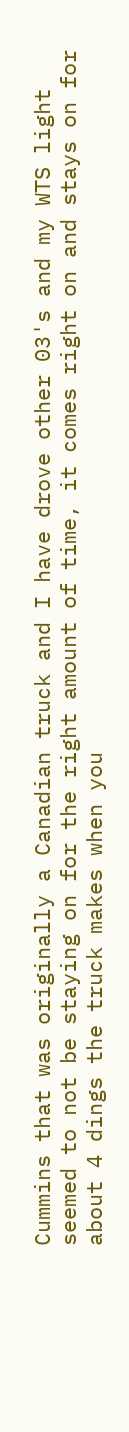Cummins that was originally a Canadian truck and I have drove other 03's and my WTS light seemed to not be staying on for the right amount of time, it comes right on and stays on for about 4 dings the truck makes when you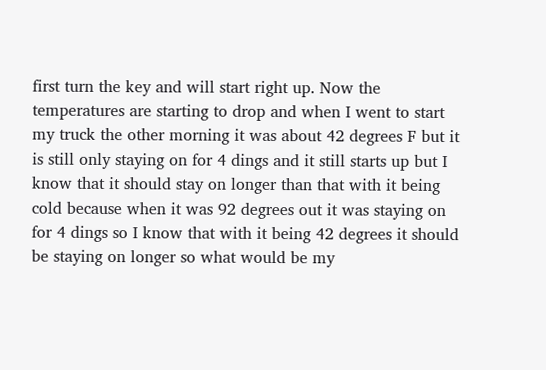first turn the key and will start right up. Now the temperatures are starting to drop and when I went to start my truck the other morning it was about 42 degrees F but it is still only staying on for 4 dings and it still starts up but I know that it should stay on longer than that with it being cold because when it was 92 degrees out it was staying on for 4 dings so I know that with it being 42 degrees it should be staying on longer so what would be my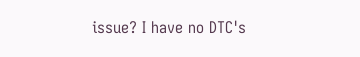issue? I have no DTC's